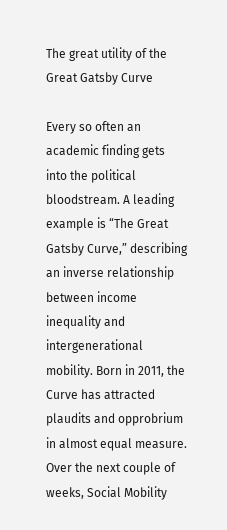The great utility of the Great Gatsby Curve

Every so often an academic finding gets into the political bloodstream. A leading example is “The Great Gatsby Curve,” describing an inverse relationship between income inequality and intergenerational mobility. Born in 2011, the Curve has attracted plaudits and opprobrium in almost equal measure. Over the next couple of weeks, Social Mobility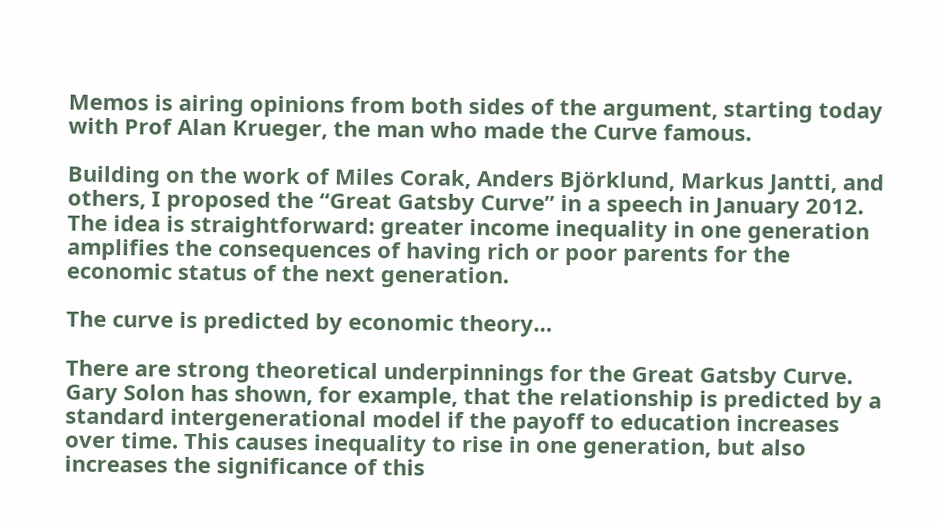Memos is airing opinions from both sides of the argument, starting today with Prof Alan Krueger, the man who made the Curve famous.

Building on the work of Miles Corak, Anders Björklund, Markus Jantti, and others, I proposed the “Great Gatsby Curve” in a speech in January 2012.  The idea is straightforward: greater income inequality in one generation amplifies the consequences of having rich or poor parents for the economic status of the next generation.

The curve is predicted by economic theory…

There are strong theoretical underpinnings for the Great Gatsby Curve. Gary Solon has shown, for example, that the relationship is predicted by a standard intergenerational model if the payoff to education increases over time. This causes inequality to rise in one generation, but also increases the significance of this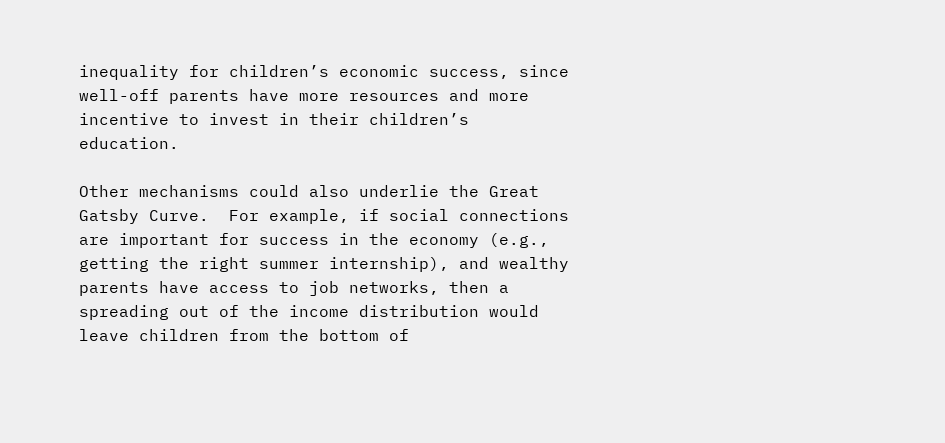inequality for children’s economic success, since well-off parents have more resources and more incentive to invest in their children’s education.

Other mechanisms could also underlie the Great Gatsby Curve.  For example, if social connections are important for success in the economy (e.g., getting the right summer internship), and wealthy parents have access to job networks, then a spreading out of the income distribution would leave children from the bottom of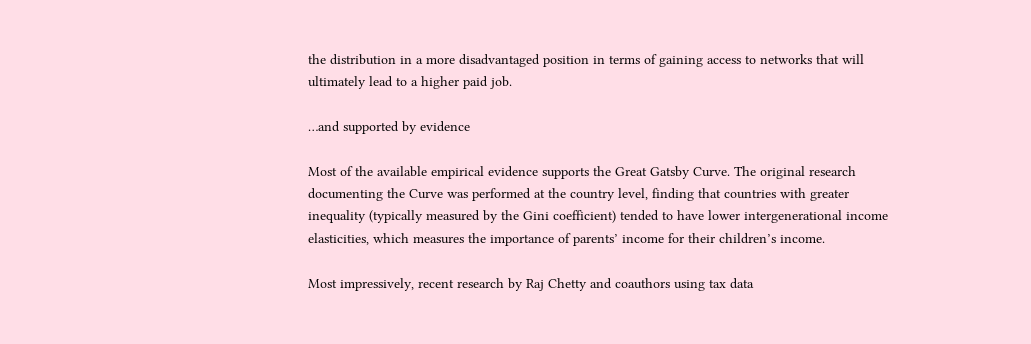the distribution in a more disadvantaged position in terms of gaining access to networks that will ultimately lead to a higher paid job.

…and supported by evidence

Most of the available empirical evidence supports the Great Gatsby Curve. The original research documenting the Curve was performed at the country level, finding that countries with greater inequality (typically measured by the Gini coefficient) tended to have lower intergenerational income elasticities, which measures the importance of parents’ income for their children’s income.

Most impressively, recent research by Raj Chetty and coauthors using tax data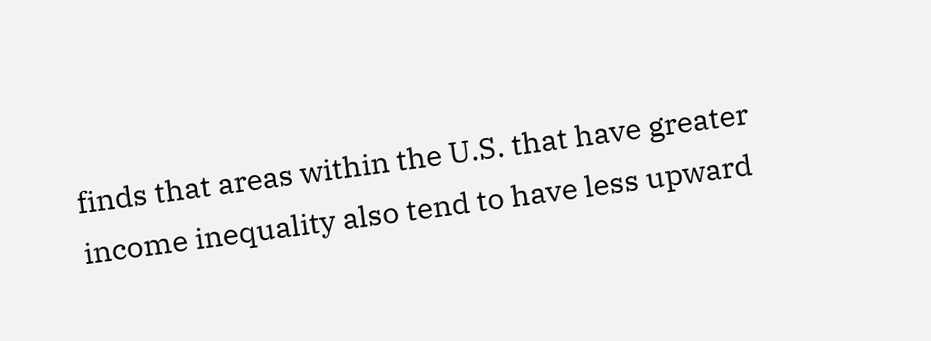finds that areas within the U.S. that have greater income inequality also tend to have less upward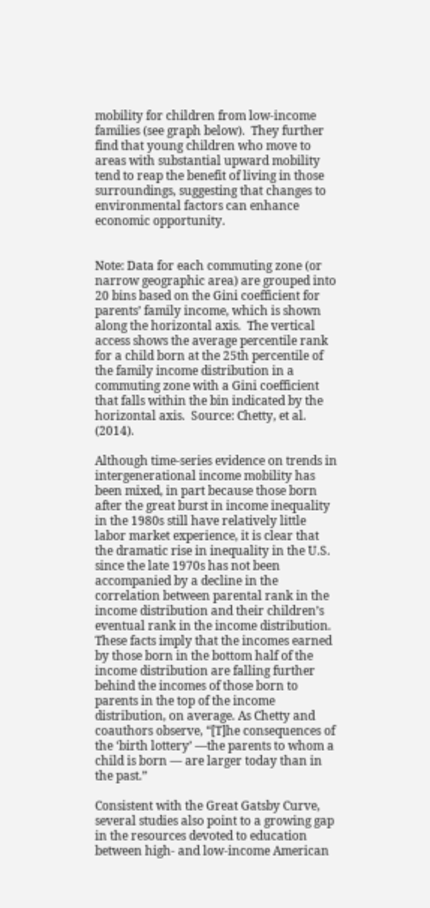mobility for children from low-income families (see graph below).  They further find that young children who move to areas with substantial upward mobility tend to reap the benefit of living in those surroundings, suggesting that changes to environmental factors can enhance economic opportunity.


Note: Data for each commuting zone (or narrow geographic area) are grouped into 20 bins based on the Gini coefficient for parents’ family income, which is shown along the horizontal axis.  The vertical access shows the average percentile rank for a child born at the 25th percentile of the family income distribution in a commuting zone with a Gini coefficient that falls within the bin indicated by the horizontal axis.  Source: Chetty, et al. (2014).

Although time-series evidence on trends in intergenerational income mobility has been mixed, in part because those born after the great burst in income inequality in the 1980s still have relatively little labor market experience, it is clear that the dramatic rise in inequality in the U.S. since the late 1970s has not been accompanied by a decline in the correlation between parental rank in the income distribution and their children’s eventual rank in the income distribution.  These facts imply that the incomes earned by those born in the bottom half of the income distribution are falling further behind the incomes of those born to parents in the top of the income distribution, on average. As Chetty and coauthors observe, “[T]he consequences of the ‘birth lottery’ —the parents to whom a child is born — are larger today than in the past.”

Consistent with the Great Gatsby Curve, several studies also point to a growing gap in the resources devoted to education between high- and low-income American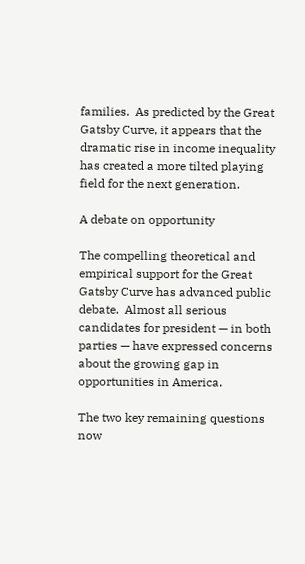families.  As predicted by the Great Gatsby Curve, it appears that the dramatic rise in income inequality has created a more tilted playing field for the next generation.

A debate on opportunity

The compelling theoretical and empirical support for the Great Gatsby Curve has advanced public debate.  Almost all serious candidates for president — in both parties — have expressed concerns about the growing gap in opportunities in America.

The two key remaining questions now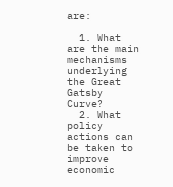are:

  1. What are the main mechanisms underlying the Great Gatsby Curve?
  2. What policy actions can be taken to improve economic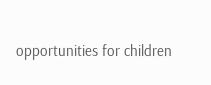opportunities for children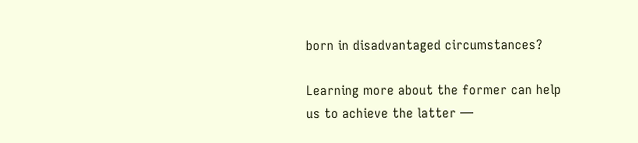born in disadvantaged circumstances?

Learning more about the former can help us to achieve the latter —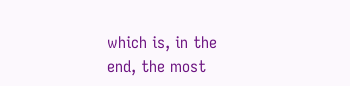which is, in the end, the most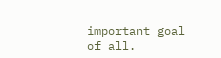important goal of all.